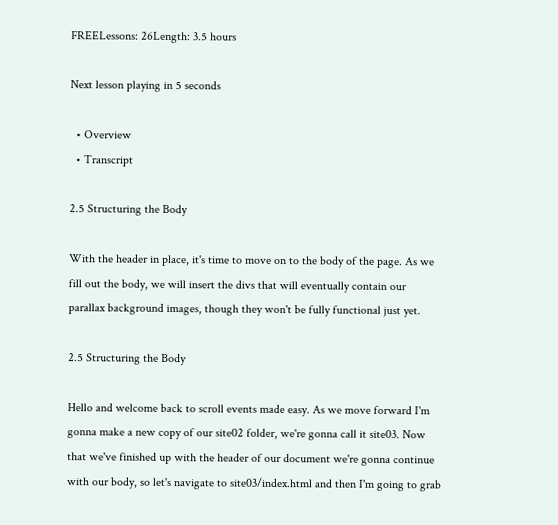FREELessons: 26Length: 3.5 hours

Next lesson playing in 5 seconds

  • Overview
  • Transcript

2.5 Structuring the Body

With the header in place, it's time to move on to the body of the page. As we fill out the body, we will insert the divs that will eventually contain our parallax background images, though they won't be fully functional just yet.

2.5 Structuring the Body

Hello and welcome back to scroll events made easy. As we move forward I'm gonna make a new copy of our site02 folder, we're gonna call it site03. Now that we've finished up with the header of our document we're gonna continue with our body, so let's navigate to site03/index.html and then I'm going to grab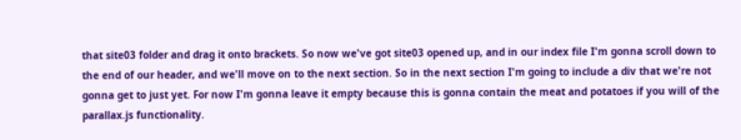that site03 folder and drag it onto brackets. So now we've got site03 opened up, and in our index file I'm gonna scroll down to the end of our header, and we'll move on to the next section. So in the next section I'm going to include a div that we're not gonna get to just yet. For now I'm gonna leave it empty because this is gonna contain the meat and potatoes if you will of the parallax.js functionality.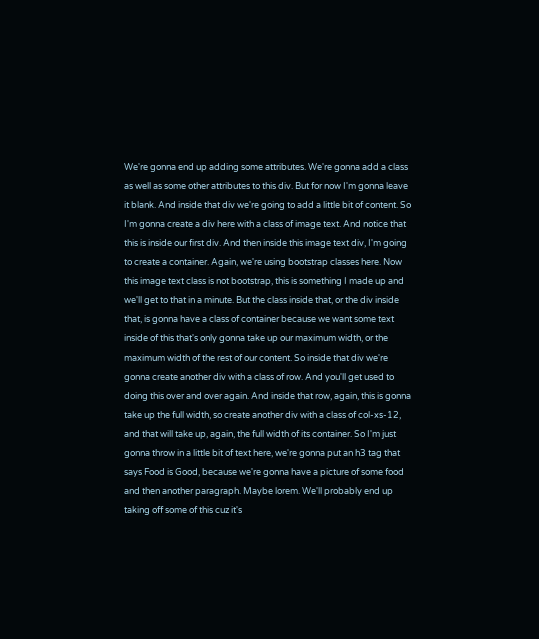We're gonna end up adding some attributes. We're gonna add a class as well as some other attributes to this div. But for now I'm gonna leave it blank. And inside that div we're going to add a little bit of content. So I'm gonna create a div here with a class of image text. And notice that this is inside our first div. And then inside this image text div, I'm going to create a container. Again, we're using bootstrap classes here. Now this image text class is not bootstrap, this is something I made up and we'll get to that in a minute. But the class inside that, or the div inside that, is gonna have a class of container because we want some text inside of this that's only gonna take up our maximum width, or the maximum width of the rest of our content. So inside that div we're gonna create another div with a class of row. And you'll get used to doing this over and over again. And inside that row, again, this is gonna take up the full width, so create another div with a class of col-xs-12, and that will take up, again, the full width of its container. So I'm just gonna throw in a little bit of text here, we're gonna put an h3 tag that says Food is Good, because we're gonna have a picture of some food and then another paragraph. Maybe lorem. We'll probably end up taking off some of this cuz it's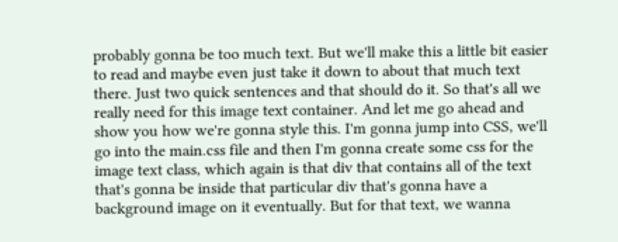probably gonna be too much text. But we'll make this a little bit easier to read and maybe even just take it down to about that much text there. Just two quick sentences and that should do it. So that's all we really need for this image text container. And let me go ahead and show you how we're gonna style this. I'm gonna jump into CSS, we'll go into the main.css file and then I'm gonna create some css for the image text class, which again is that div that contains all of the text that's gonna be inside that particular div that's gonna have a background image on it eventually. But for that text, we wanna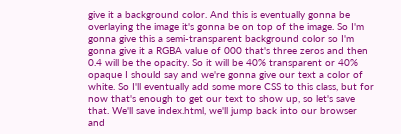give it a background color. And this is eventually gonna be overlaying the image it's gonna be on top of the image. So I'm gonna give this a semi-transparent background color so I'm gonna give it a RGBA value of 000 that's three zeros and then 0.4 will be the opacity. So it will be 40% transparent or 40% opaque I should say and we're gonna give our text a color of white. So I'll eventually add some more CSS to this class, but for now that's enough to get our text to show up, so let's save that. We'll save index.html, we'll jump back into our browser and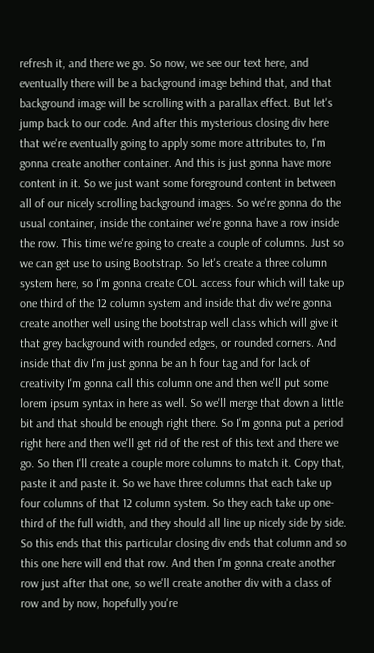refresh it, and there we go. So now, we see our text here, and eventually there will be a background image behind that, and that background image will be scrolling with a parallax effect. But let's jump back to our code. And after this mysterious closing div here that we're eventually going to apply some more attributes to, I'm gonna create another container. And this is just gonna have more content in it. So we just want some foreground content in between all of our nicely scrolling background images. So we're gonna do the usual container, inside the container we're gonna have a row inside the row. This time we're going to create a couple of columns. Just so we can get use to using Bootstrap. So let's create a three column system here, so I'm gonna create COL access four which will take up one third of the 12 column system and inside that div we're gonna create another well using the bootstrap well class which will give it that grey background with rounded edges, or rounded corners. And inside that div I'm just gonna be an h four tag and for lack of creativity I'm gonna call this column one and then we'll put some lorem ipsum syntax in here as well. So we'll merge that down a little bit and that should be enough right there. So I'm gonna put a period right here and then we'll get rid of the rest of this text and there we go. So then I'll create a couple more columns to match it. Copy that, paste it and paste it. So we have three columns that each take up four columns of that 12 column system. So they each take up one-third of the full width, and they should all line up nicely side by side. So this ends that this particular closing div ends that column and so this one here will end that row. And then I'm gonna create another row just after that one, so we'll create another div with a class of row and by now, hopefully you're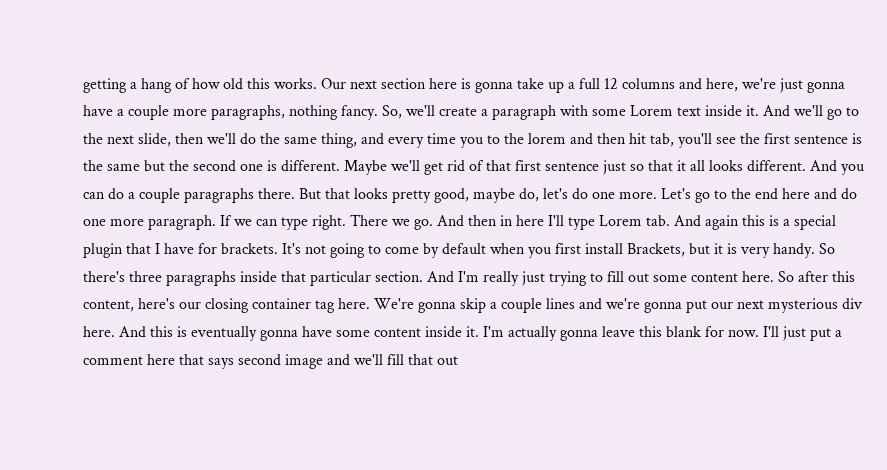getting a hang of how old this works. Our next section here is gonna take up a full 12 columns and here, we're just gonna have a couple more paragraphs, nothing fancy. So, we'll create a paragraph with some Lorem text inside it. And we'll go to the next slide, then we'll do the same thing, and every time you to the lorem and then hit tab, you'll see the first sentence is the same but the second one is different. Maybe we'll get rid of that first sentence just so that it all looks different. And you can do a couple paragraphs there. But that looks pretty good, maybe do, let's do one more. Let's go to the end here and do one more paragraph. If we can type right. There we go. And then in here I'll type Lorem tab. And again this is a special plugin that I have for brackets. It's not going to come by default when you first install Brackets, but it is very handy. So there's three paragraphs inside that particular section. And I'm really just trying to fill out some content here. So after this content, here's our closing container tag here. We're gonna skip a couple lines and we're gonna put our next mysterious div here. And this is eventually gonna have some content inside it. I'm actually gonna leave this blank for now. I'll just put a comment here that says second image and we'll fill that out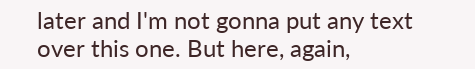later and I'm not gonna put any text over this one. But here, again,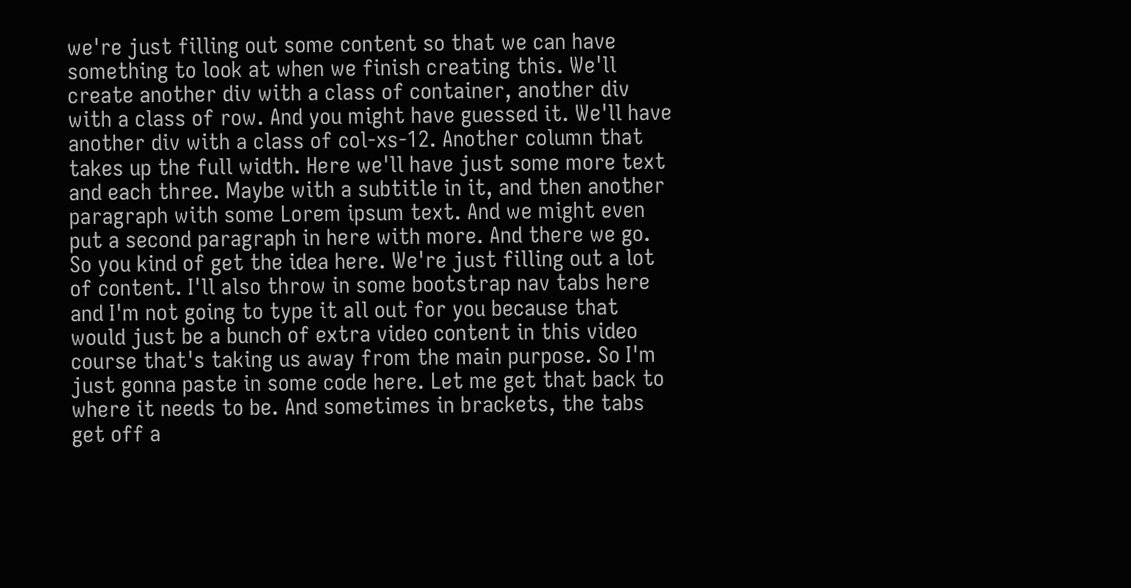we're just filling out some content so that we can have something to look at when we finish creating this. We'll create another div with a class of container, another div with a class of row. And you might have guessed it. We'll have another div with a class of col-xs-12. Another column that takes up the full width. Here we'll have just some more text and each three. Maybe with a subtitle in it, and then another paragraph with some Lorem ipsum text. And we might even put a second paragraph in here with more. And there we go. So you kind of get the idea here. We're just filling out a lot of content. I'll also throw in some bootstrap nav tabs here and I'm not going to type it all out for you because that would just be a bunch of extra video content in this video course that's taking us away from the main purpose. So I'm just gonna paste in some code here. Let me get that back to where it needs to be. And sometimes in brackets, the tabs get off a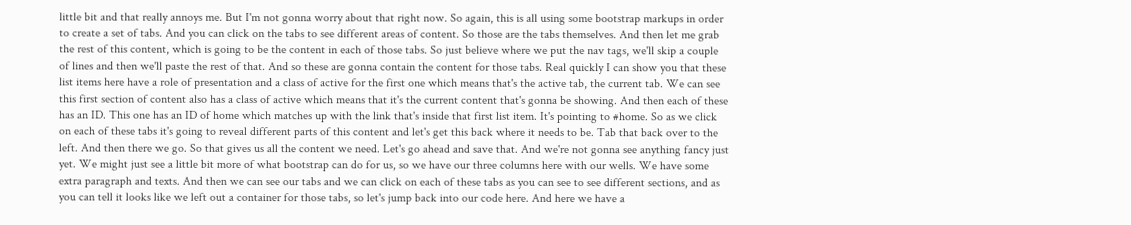little bit and that really annoys me. But I'm not gonna worry about that right now. So again, this is all using some bootstrap markups in order to create a set of tabs. And you can click on the tabs to see different areas of content. So those are the tabs themselves. And then let me grab the rest of this content, which is going to be the content in each of those tabs. So just believe where we put the nav tags, we'll skip a couple of lines and then we'll paste the rest of that. And so these are gonna contain the content for those tabs. Real quickly I can show you that these list items here have a role of presentation and a class of active for the first one which means that's the active tab, the current tab. We can see this first section of content also has a class of active which means that it's the current content that's gonna be showing. And then each of these has an ID. This one has an ID of home which matches up with the link that's inside that first list item. It's pointing to #home. So as we click on each of these tabs it's going to reveal different parts of this content and let's get this back where it needs to be. Tab that back over to the left. And then there we go. So that gives us all the content we need. Let's go ahead and save that. And we're not gonna see anything fancy just yet. We might just see a little bit more of what bootstrap can do for us, so we have our three columns here with our wells. We have some extra paragraph and texts. And then we can see our tabs and we can click on each of these tabs as you can see to see different sections, and as you can tell it looks like we left out a container for those tabs, so let's jump back into our code here. And here we have a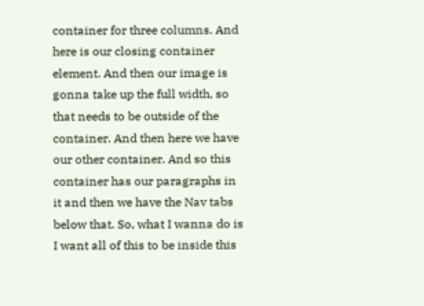container for three columns. And here is our closing container element. And then our image is gonna take up the full width, so that needs to be outside of the container. And then here we have our other container. And so this container has our paragraphs in it and then we have the Nav tabs below that. So, what I wanna do is I want all of this to be inside this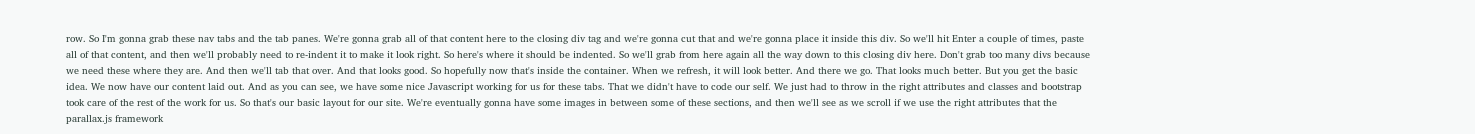row. So I'm gonna grab these nav tabs and the tab panes. We're gonna grab all of that content here to the closing div tag and we're gonna cut that and we're gonna place it inside this div. So we'll hit Enter a couple of times, paste all of that content, and then we'll probably need to re-indent it to make it look right. So here's where it should be indented. So we'll grab from here again all the way down to this closing div here. Don't grab too many divs because we need these where they are. And then we'll tab that over. And that looks good. So hopefully now that's inside the container. When we refresh, it will look better. And there we go. That looks much better. But you get the basic idea. We now have our content laid out. And as you can see, we have some nice Javascript working for us for these tabs. That we didn't have to code our self. We just had to throw in the right attributes and classes and bootstrap took care of the rest of the work for us. So that's our basic layout for our site. We're eventually gonna have some images in between some of these sections, and then we'll see as we scroll if we use the right attributes that the parallax.js framework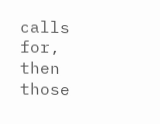calls for, then those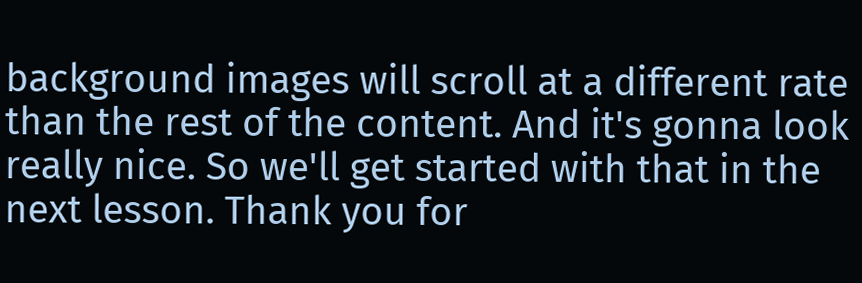background images will scroll at a different rate than the rest of the content. And it's gonna look really nice. So we'll get started with that in the next lesson. Thank you for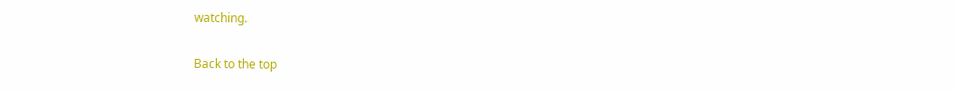watching.

Back to the top